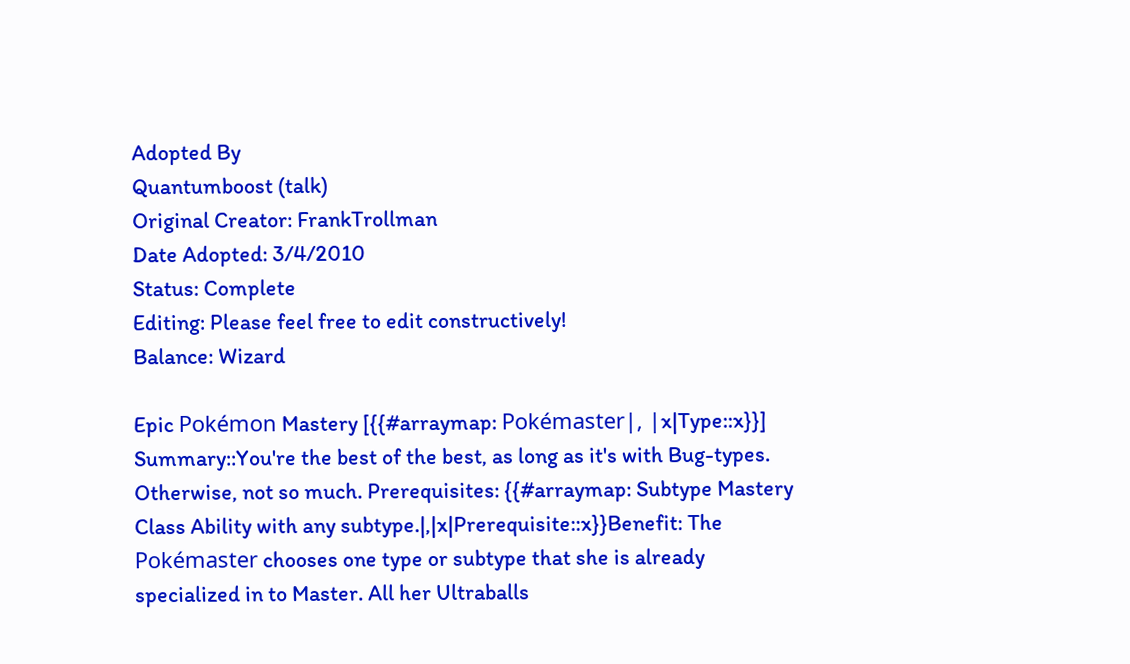Adopted By
Quantumboost (talk)
Original Creator: FrankTrollman
Date Adopted: 3/4/2010
Status: Complete
Editing: Please feel free to edit constructively!
Balance: Wizard

Epic Pokémon Mastery [{{#arraymap: Pokémaster|, |x|Type::x}}] Summary::You're the best of the best, as long as it's with Bug-types. Otherwise, not so much. Prerequisites: {{#arraymap: Subtype Mastery Class Ability with any subtype.|,|x|Prerequisite::x}}Benefit: The Pokémaster chooses one type or subtype that she is already specialized in to Master. All her Ultraballs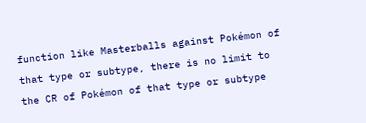function like Masterballs against Pokémon of that type or subtype, there is no limit to the CR of Pokémon of that type or subtype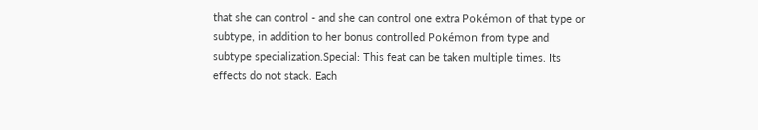that she can control - and she can control one extra Pokémon of that type or subtype, in addition to her bonus controlled Pokémon from type and subtype specialization.Special: This feat can be taken multiple times. Its effects do not stack. Each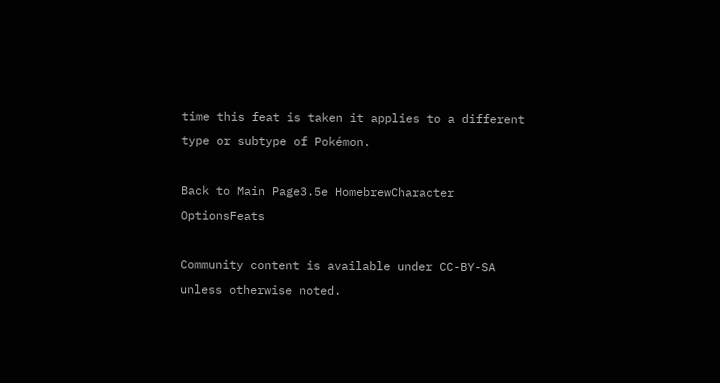time this feat is taken it applies to a different type or subtype of Pokémon.

Back to Main Page3.5e HomebrewCharacter OptionsFeats

Community content is available under CC-BY-SA unless otherwise noted.